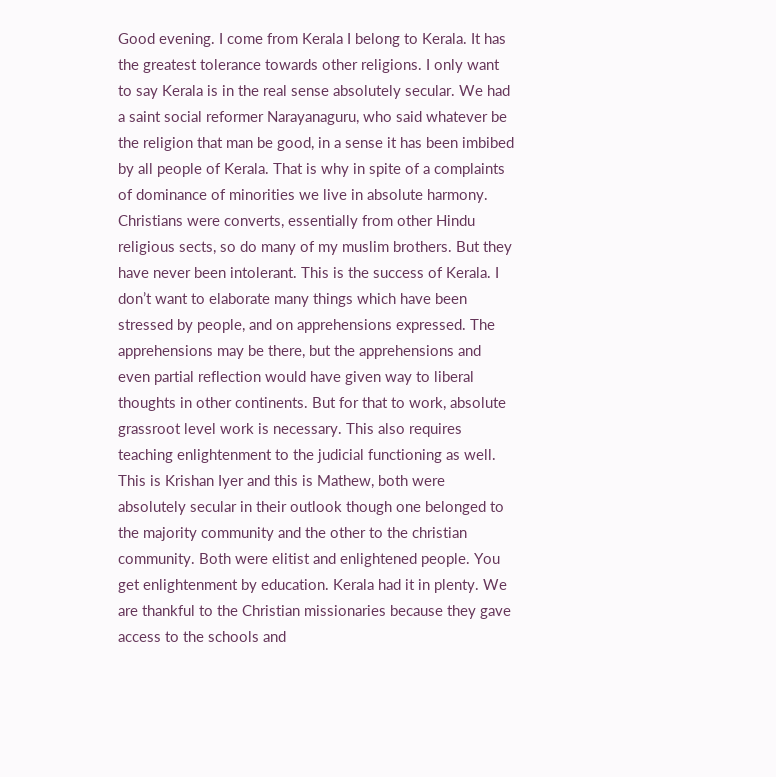Good evening. I come from Kerala I belong to Kerala. It has the greatest tolerance towards other religions. I only want to say Kerala is in the real sense absolutely secular. We had a saint social reformer Narayanaguru, who said whatever be the religion that man be good, in a sense it has been imbibed by all people of Kerala. That is why in spite of a complaints of dominance of minorities we live in absolute harmony. Christians were converts, essentially from other Hindu religious sects, so do many of my muslim brothers. But they have never been intolerant. This is the success of Kerala. I don’t want to elaborate many things which have been stressed by people, and on apprehensions expressed. The apprehensions may be there, but the apprehensions and even partial reflection would have given way to liberal thoughts in other continents. But for that to work, absolute grassroot level work is necessary. This also requires teaching enlightenment to the judicial functioning as well. This is Krishan Iyer and this is Mathew, both were absolutely secular in their outlook though one belonged to the majority community and the other to the christian community. Both were elitist and enlightened people. You get enlightenment by education. Kerala had it in plenty. We are thankful to the Christian missionaries because they gave access to the schools and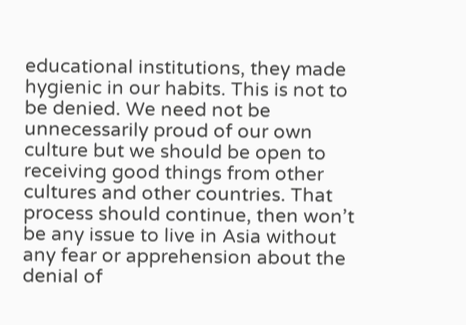educational institutions, they made hygienic in our habits. This is not to be denied. We need not be unnecessarily proud of our own culture but we should be open to receiving good things from other cultures and other countries. That process should continue, then won’t be any issue to live in Asia without any fear or apprehension about the denial of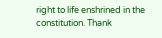right to life enshrined in the constitution. Thank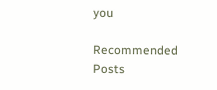you

Recommended Posts